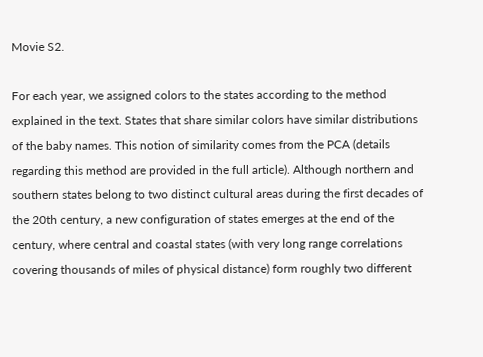Movie S2.

For each year, we assigned colors to the states according to the method explained in the text. States that share similar colors have similar distributions of the baby names. This notion of similarity comes from the PCA (details regarding this method are provided in the full article). Although northern and southern states belong to two distinct cultural areas during the first decades of the 20th century, a new configuration of states emerges at the end of the century, where central and coastal states (with very long range correlations covering thousands of miles of physical distance) form roughly two different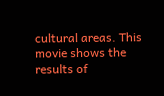cultural areas. This movie shows the results of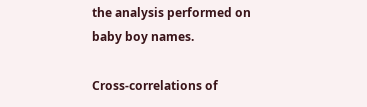the analysis performed on baby boy names.

Cross-correlations of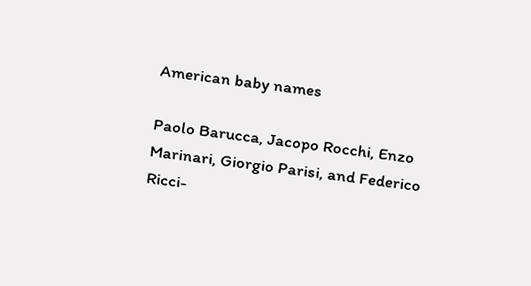American baby names

Paolo Barucca, Jacopo Rocchi, Enzo Marinari, Giorgio Parisi, and Federico Ricci-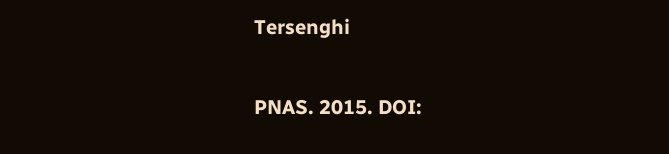Tersenghi

PNAS. 2015. DOI: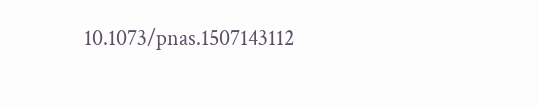10.1073/pnas.1507143112